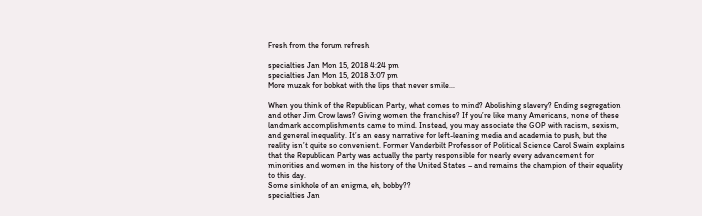Fresh from the forum refresh

specialties Jan Mon 15, 2018 4:24 pm
specialties Jan Mon 15, 2018 3:07 pm
More muzak for bobkat with the lips that never smile...

When you think of the Republican Party, what comes to mind? Abolishing slavery? Ending segregation and other Jim Crow laws? Giving women the franchise? If you’re like many Americans, none of these landmark accomplishments came to mind. Instead, you may associate the GOP with racism, sexism, and general inequality. It’s an easy narrative for left-leaning media and academia to push, but the reality isn’t quite so convenient. Former Vanderbilt Professor of Political Science Carol Swain explains that the Republican Party was actually the party responsible for nearly every advancement for minorities and women in the history of the United States – and remains the champion of their equality to this day.
Some sinkhole of an enigma, eh, bobby??
specialties Jan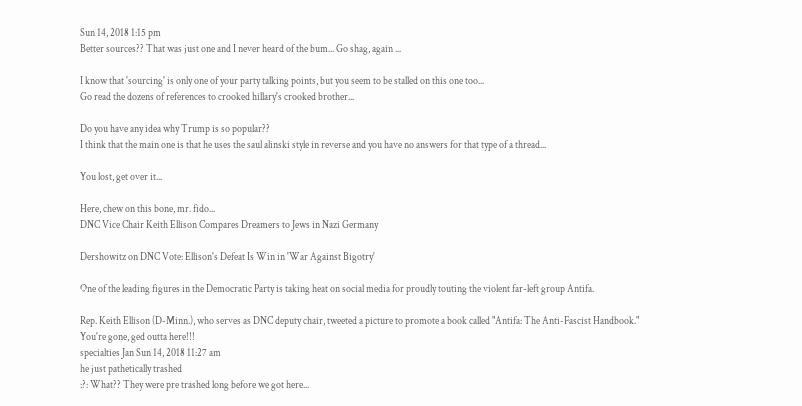Sun 14, 2018 1:15 pm
Better sources?? That was just one and I never heard of the bum... Go shag, again ...

I know that 'sourcing' is only one of your party talking points, but you seem to be stalled on this one too...
Go read the dozens of references to crooked hillary's crooked brother...

Do you have any idea why Trump is so popular??
I think that the main one is that he uses the saul alinski style in reverse and you have no answers for that type of a thread...

You lost, get over it...

Here, chew on this bone, mr. fido...
DNC Vice Chair Keith Ellison Compares Dreamers to Jews in Nazi Germany

Dershowitz on DNC Vote: Ellison's Defeat Is Win in 'War Against Bigotry'

One of the leading figures in the Democratic Party is taking heat on social media for proudly touting the violent far-left group Antifa.

Rep. Keith Ellison (D-Minn.), who serves as DNC deputy chair, tweeted a picture to promote a book called "Antifa: The Anti-Fascist Handbook."
You're gone, ged outta here!!!
specialties Jan Sun 14, 2018 11:27 am
he just pathetically trashed
:?: What?? They were pre trashed long before we got here...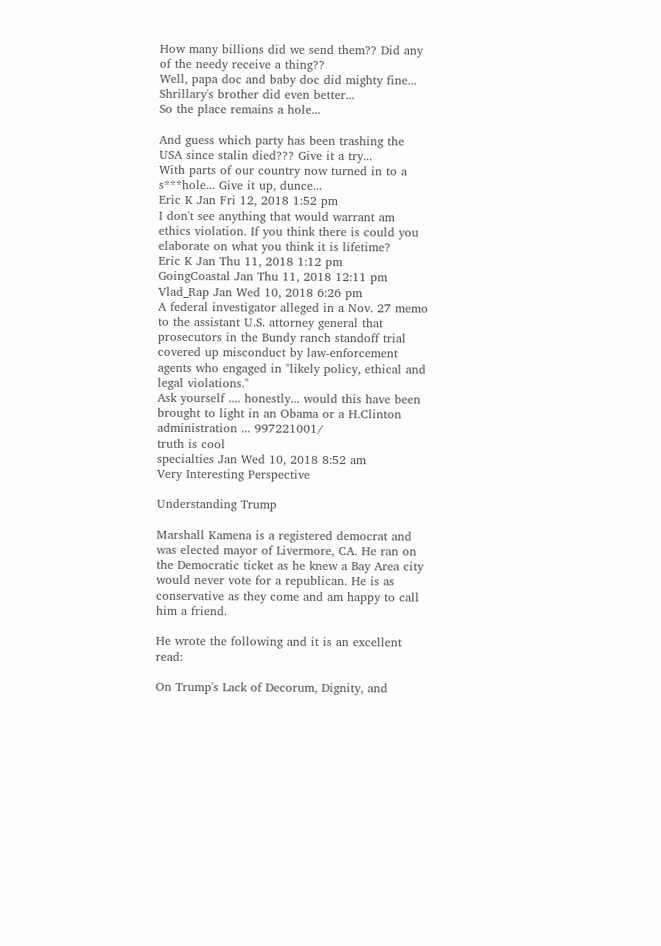How many billions did we send them?? Did any of the needy receive a thing??
Well, papa doc and baby doc did mighty fine... Shrillary's brother did even better...
So the place remains a hole...

And guess which party has been trashing the USA since stalin died??? Give it a try...
With parts of our country now turned in to a s***hole... Give it up, dunce...
Eric K Jan Fri 12, 2018 1:52 pm
I don't see anything that would warrant am ethics violation. If you think there is could you elaborate on what you think it is lifetime?
Eric K Jan Thu 11, 2018 1:12 pm
GoingCoastal Jan Thu 11, 2018 12:11 pm
Vlad_Rap Jan Wed 10, 2018 6:26 pm
A federal investigator alleged in a Nov. 27 memo to the assistant U.S. attorney general that prosecutors in the Bundy ranch standoff trial covered up misconduct by law-enforcement agents who engaged in "likely policy, ethical and legal violations."
Ask yourself .... honestly... would this have been brought to light in an Obama or a H.Clinton administration ... 997221001/
truth is cool
specialties Jan Wed 10, 2018 8:52 am
Very Interesting Perspective

Understanding Trump

Marshall Kamena is a registered democrat and was elected mayor of Livermore, CA. He ran on the Democratic ticket as he knew a Bay Area city would never vote for a republican. He is as conservative as they come and am happy to call him a friend.

He wrote the following and it is an excellent read:

On Trump's Lack of Decorum, Dignity, and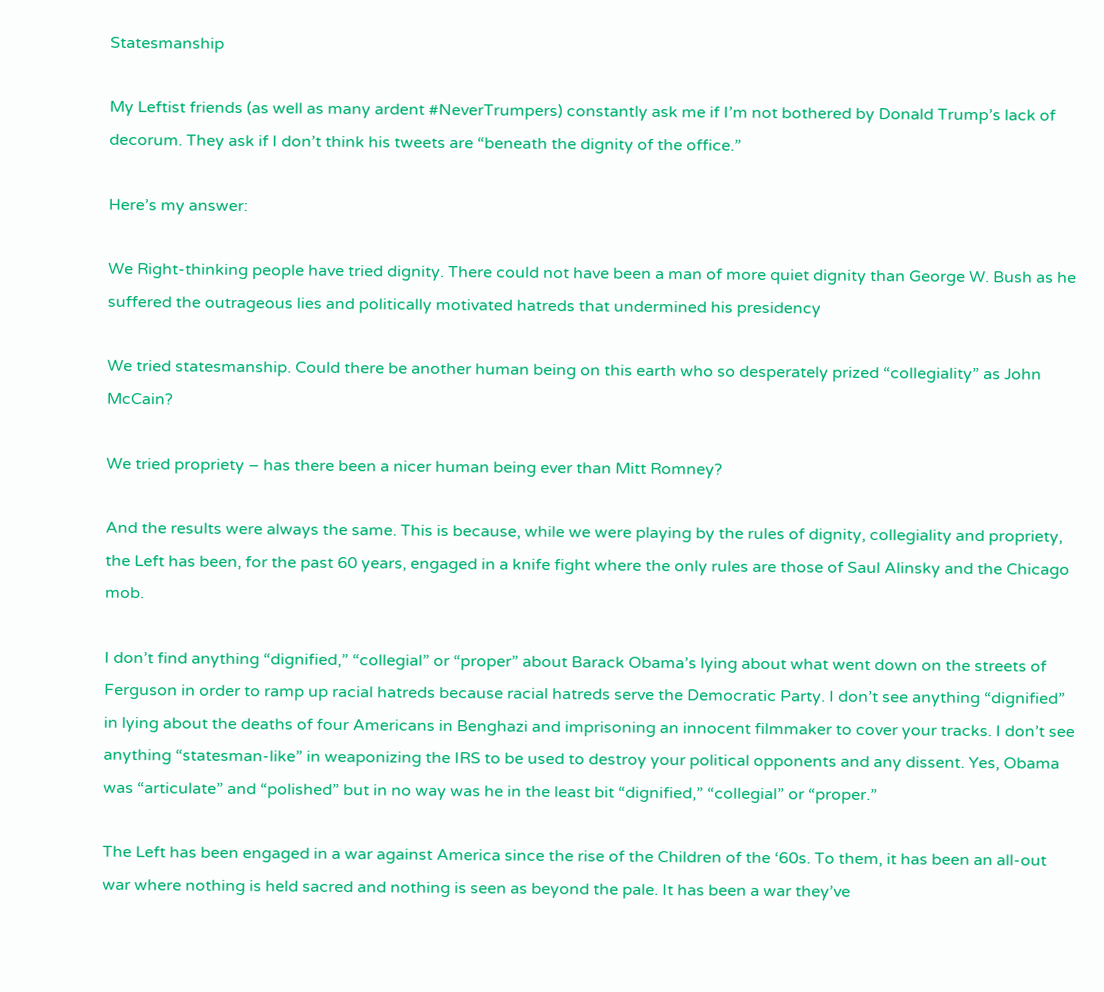Statesmanship

My Leftist friends (as well as many ardent #NeverTrumpers) constantly ask me if I’m not bothered by Donald Trump’s lack of decorum. They ask if I don’t think his tweets are “beneath the dignity of the office.”

Here’s my answer:

We Right-thinking people have tried dignity. There could not have been a man of more quiet dignity than George W. Bush as he suffered the outrageous lies and politically motivated hatreds that undermined his presidency

We tried statesmanship. Could there be another human being on this earth who so desperately prized “collegiality” as John McCain?

We tried propriety – has there been a nicer human being ever than Mitt Romney?

And the results were always the same. This is because, while we were playing by the rules of dignity, collegiality and propriety, the Left has been, for the past 60 years, engaged in a knife fight where the only rules are those of Saul Alinsky and the Chicago mob.

I don’t find anything “dignified,” “collegial” or “proper” about Barack Obama’s lying about what went down on the streets of Ferguson in order to ramp up racial hatreds because racial hatreds serve the Democratic Party. I don’t see anything “dignified” in lying about the deaths of four Americans in Benghazi and imprisoning an innocent filmmaker to cover your tracks. I don’t see anything “statesman-like” in weaponizing the IRS to be used to destroy your political opponents and any dissent. Yes, Obama was “articulate” and “polished” but in no way was he in the least bit “dignified,” “collegial” or “proper.”

The Left has been engaged in a war against America since the rise of the Children of the ‘60s. To them, it has been an all-out war where nothing is held sacred and nothing is seen as beyond the pale. It has been a war they’ve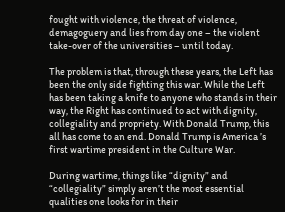fought with violence, the threat of violence, demagoguery and lies from day one – the violent take-over of the universities – until today.

The problem is that, through these years, the Left has been the only side fighting this war. While the Left has been taking a knife to anyone who stands in their way, the Right has continued to act with dignity, collegiality and propriety. With Donald Trump, this all has come to an end. Donald Trump is America ’s first wartime president in the Culture War.

During wartime, things like “dignity” and “collegiality” simply aren’t the most essential qualities one looks for in their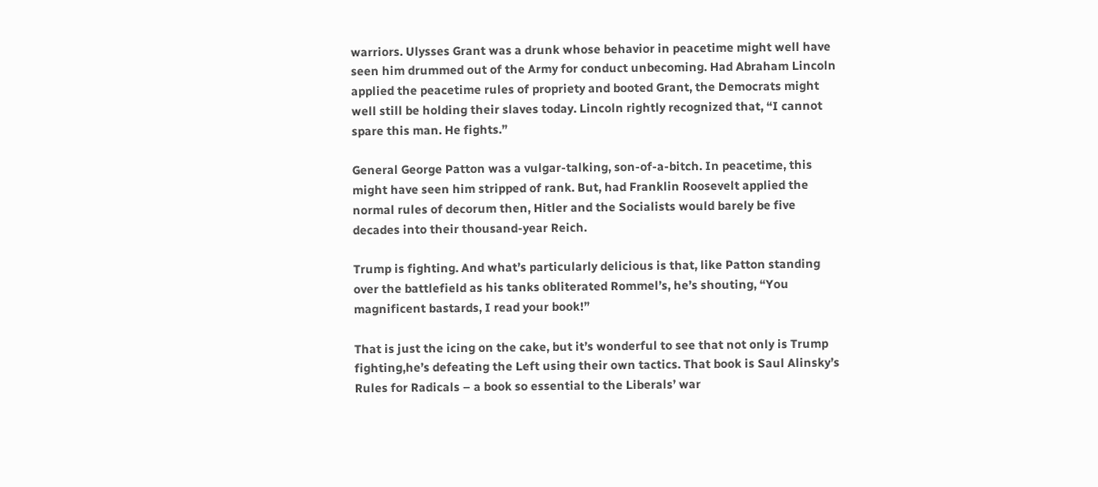warriors. Ulysses Grant was a drunk whose behavior in peacetime might well have seen him drummed out of the Army for conduct unbecoming. Had Abraham Lincoln applied the peacetime rules of propriety and booted Grant, the Democrats might well still be holding their slaves today. Lincoln rightly recognized that, “I cannot spare this man. He fights.”

General George Patton was a vulgar-talking, son-of-a-bitch. In peacetime, this might have seen him stripped of rank. But, had Franklin Roosevelt applied the normal rules of decorum then, Hitler and the Socialists would barely be five decades into their thousand-year Reich.

Trump is fighting. And what’s particularly delicious is that, like Patton standing over the battlefield as his tanks obliterated Rommel’s, he’s shouting, “You magnificent bastards, I read your book!”

That is just the icing on the cake, but it’s wonderful to see that not only is Trump fighting,he’s defeating the Left using their own tactics. That book is Saul Alinsky’s Rules for Radicals – a book so essential to the Liberals’ war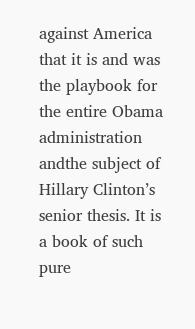against America that it is and was the playbook for the entire Obama administration andthe subject of Hillary Clinton’s senior thesis. It is a book of such pure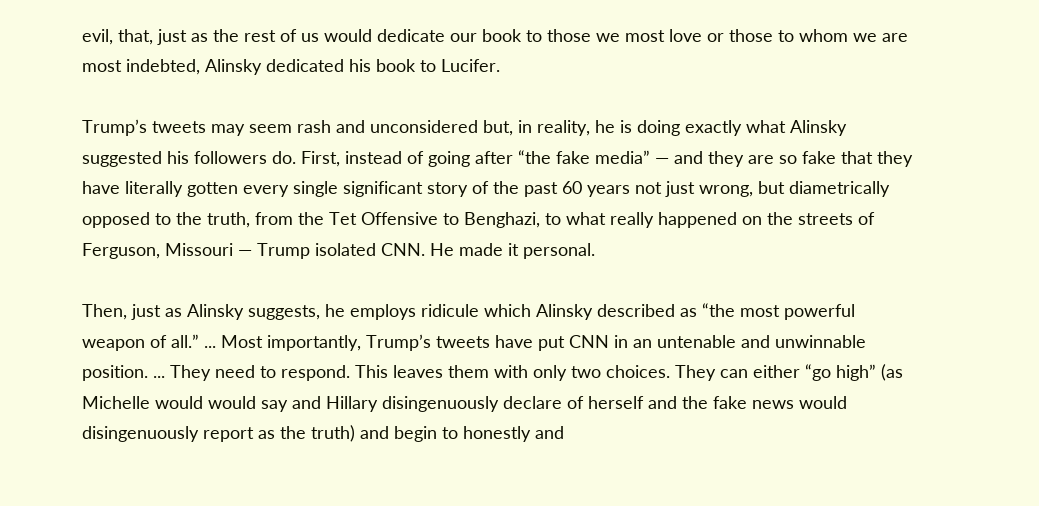evil, that, just as the rest of us would dedicate our book to those we most love or those to whom we are most indebted, Alinsky dedicated his book to Lucifer.

Trump’s tweets may seem rash and unconsidered but, in reality, he is doing exactly what Alinsky suggested his followers do. First, instead of going after “the fake media” — and they are so fake that they have literally gotten every single significant story of the past 60 years not just wrong, but diametrically opposed to the truth, from the Tet Offensive to Benghazi, to what really happened on the streets of Ferguson, Missouri — Trump isolated CNN. He made it personal.

Then, just as Alinsky suggests, he employs ridicule which Alinsky described as “the most powerful weapon of all.” ... Most importantly, Trump’s tweets have put CNN in an untenable and unwinnable position. ... They need to respond. This leaves them with only two choices. They can either “go high” (as Michelle would would say and Hillary disingenuously declare of herself and the fake news would disingenuously report as the truth) and begin to honestly and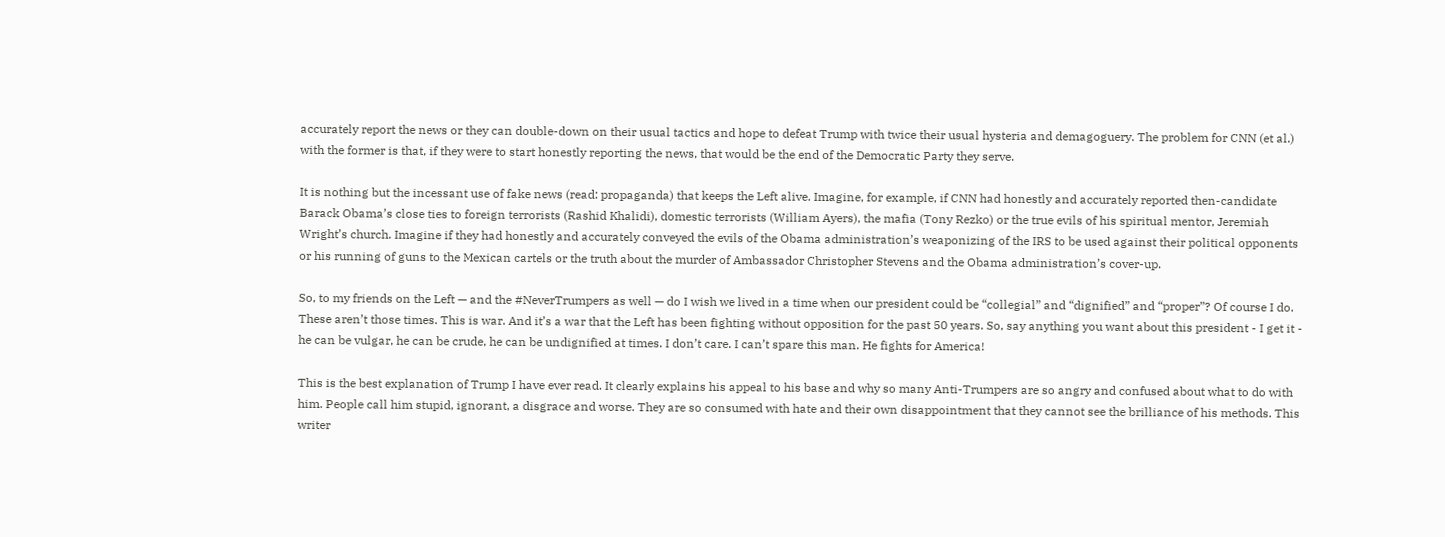accurately report the news or they can double-down on their usual tactics and hope to defeat Trump with twice their usual hysteria and demagoguery. The problem for CNN (et al.) with the former is that, if they were to start honestly reporting the news, that would be the end of the Democratic Party they serve.

It is nothing but the incessant use of fake news (read: propaganda) that keeps the Left alive. Imagine, for example, if CNN had honestly and accurately reported then-candidate Barack Obama’s close ties to foreign terrorists (Rashid Khalidi), domestic terrorists (William Ayers), the mafia (Tony Rezko) or the true evils of his spiritual mentor, Jeremiah Wright’s church. Imagine if they had honestly and accurately conveyed the evils of the Obama administration’s weaponizing of the IRS to be used against their political opponents or his running of guns to the Mexican cartels or the truth about the murder of Ambassador Christopher Stevens and the Obama administration’s cover-up.

So, to my friends on the Left — and the #NeverTrumpers as well — do I wish we lived in a time when our president could be “collegial” and “dignified” and “proper”? Of course I do. These aren’t those times. This is war. And it’s a war that the Left has been fighting without opposition for the past 50 years. So, say anything you want about this president - I get it - he can be vulgar, he can be crude, he can be undignified at times. I don’t care. I can’t spare this man. He fights for America!

This is the best explanation of Trump I have ever read. It clearly explains his appeal to his base and why so many Anti-Trumpers are so angry and confused about what to do with him. People call him stupid, ignorant, a disgrace and worse. They are so consumed with hate and their own disappointment that they cannot see the brilliance of his methods. This writer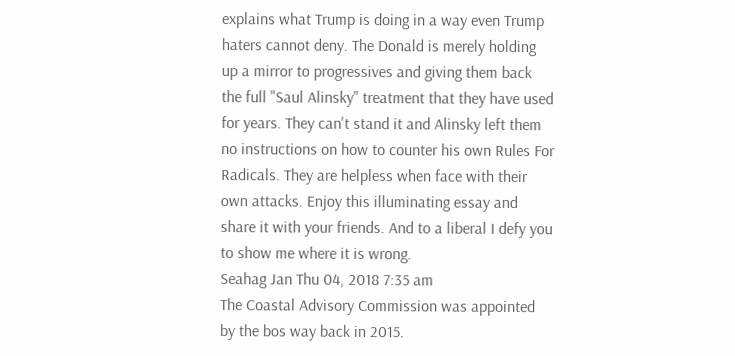explains what Trump is doing in a way even Trump haters cannot deny. The Donald is merely holding up a mirror to progressives and giving them back the full "Saul Alinsky" treatment that they have used for years. They can't stand it and Alinsky left them no instructions on how to counter his own Rules For Radicals. They are helpless when face with their own attacks. Enjoy this illuminating essay and share it with your friends. And to a liberal I defy you to show me where it is wrong.
Seahag Jan Thu 04, 2018 7:35 am
The Coastal Advisory Commission was appointed by the bos way back in 2015.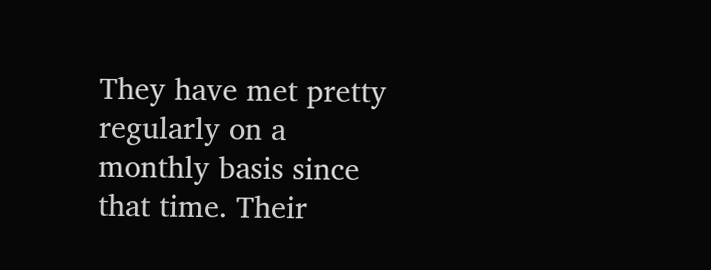They have met pretty regularly on a monthly basis since that time. Their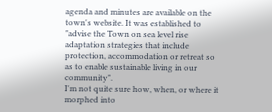agenda and minutes are available on the town's website. It was established to "advise the Town on sea level rise adaptation strategies that include protection, accommodation or retreat so as to enable sustainable living in our community".
I'm not quite sure how, when, or where it morphed into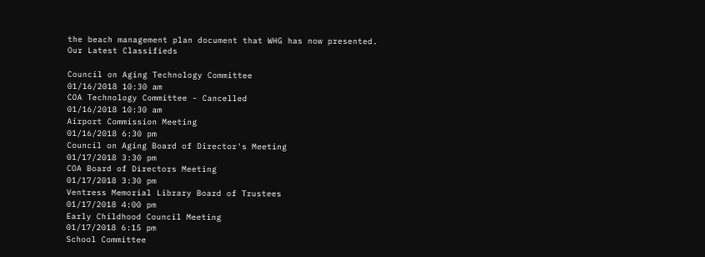the beach management plan document that WHG has now presented.
Our Latest Classifieds

Council on Aging Technology Committee
01/16/2018 10:30 am
COA Technology Committee - Cancelled
01/16/2018 10:30 am
Airport Commission Meeting
01/16/2018 6:30 pm
Council on Aging Board of Director's Meeting
01/17/2018 3:30 pm
COA Board of Directors Meeting
01/17/2018 3:30 pm
Ventress Memorial Library Board of Trustees
01/17/2018 4:00 pm
Early Childhood Council Meeting
01/17/2018 6:15 pm
School Committee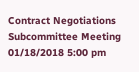Contract Negotiations Subcommittee Meeting
01/18/2018 5:00 pm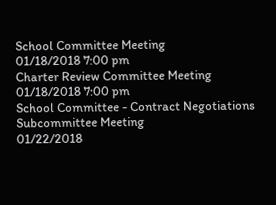School Committee Meeting
01/18/2018 7:00 pm
Charter Review Committee Meeting
01/18/2018 7:00 pm
School Committee - Contract Negotiations Subcommittee Meeting
01/22/2018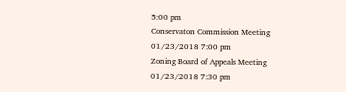5:00 pm
Conservaton Commission Meeting
01/23/2018 7:00 pm
Zoning Board of Appeals Meeting
01/23/2018 7:30 pm